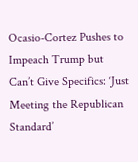Ocasio-Cortez Pushes to Impeach Trump but Can’t Give Specifics: ‘Just Meeting the Republican Standard’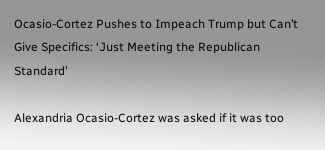Ocasio-Cortez Pushes to Impeach Trump but Can’t Give Specifics: ‘Just Meeting the Republican Standard’

Alexandria Ocasio-Cortez was asked if it was too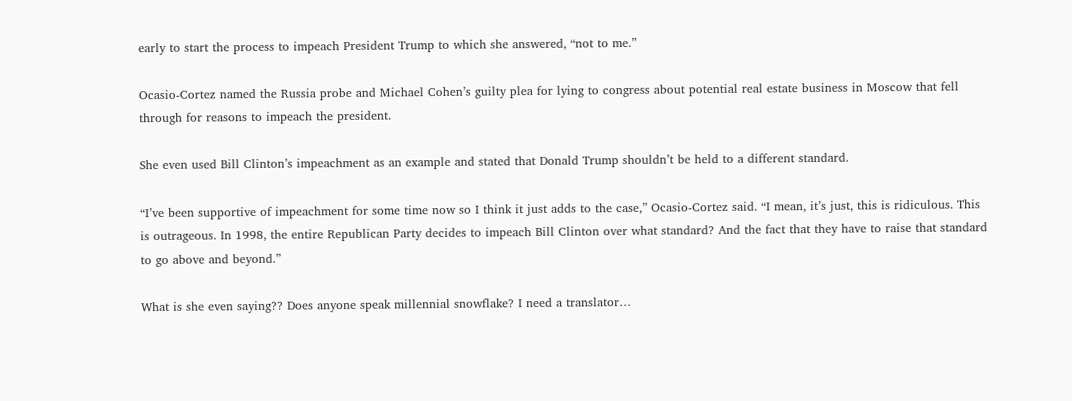early to start the process to impeach President Trump to which she answered, “not to me.”

Ocasio-Cortez named the Russia probe and Michael Cohen’s guilty plea for lying to congress about potential real estate business in Moscow that fell through for reasons to impeach the president.

She even used Bill Clinton’s impeachment as an example and stated that Donald Trump shouldn’t be held to a different standard.

“I’ve been supportive of impeachment for some time now so I think it just adds to the case,” Ocasio-Cortez said. “I mean, it’s just, this is ridiculous. This is outrageous. In 1998, the entire Republican Party decides to impeach Bill Clinton over what standard? And the fact that they have to raise that standard to go above and beyond.”

What is she even saying?? Does anyone speak millennial snowflake? I need a translator…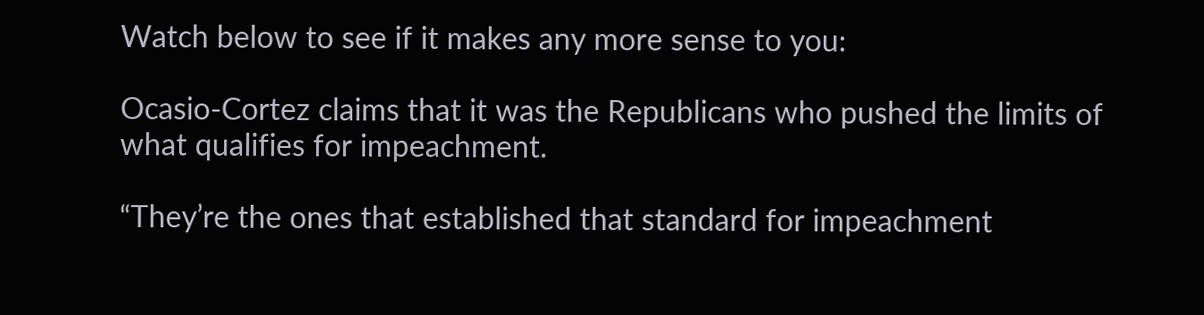Watch below to see if it makes any more sense to you:

Ocasio-Cortez claims that it was the Republicans who pushed the limits of what qualifies for impeachment.

“They’re the ones that established that standard for impeachment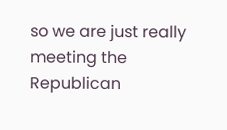so we are just really meeting the Republican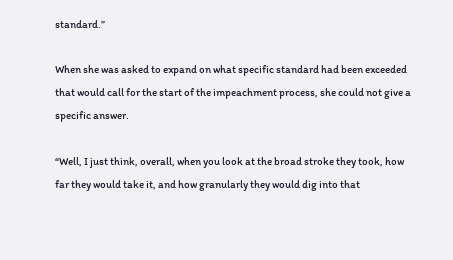standard.”

When she was asked to expand on what specific standard had been exceeded that would call for the start of the impeachment process, she could not give a specific answer.

“Well, I just think, overall, when you look at the broad stroke they took, how far they would take it, and how granularly they would dig into that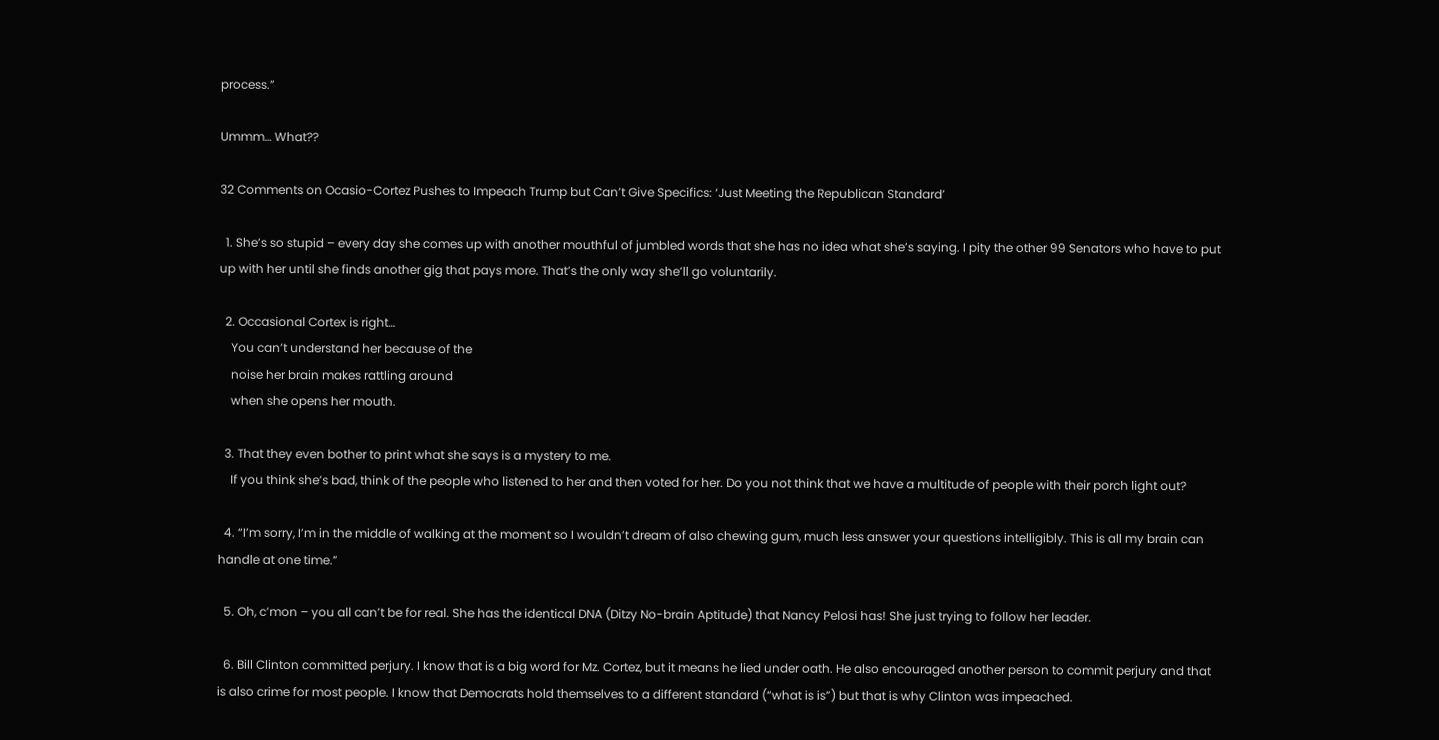process.”

Ummm… What??

32 Comments on Ocasio-Cortez Pushes to Impeach Trump but Can’t Give Specifics: ‘Just Meeting the Republican Standard’

  1. She’s so stupid – every day she comes up with another mouthful of jumbled words that she has no idea what she’s saying. I pity the other 99 Senators who have to put up with her until she finds another gig that pays more. That’s the only way she’ll go voluntarily.

  2. Occasional Cortex is right…
    You can’t understand her because of the
    noise her brain makes rattling around
    when she opens her mouth.

  3. That they even bother to print what she says is a mystery to me.
    If you think she’s bad, think of the people who listened to her and then voted for her. Do you not think that we have a multitude of people with their porch light out?

  4. “I’m sorry, I’m in the middle of walking at the moment so I wouldn’t dream of also chewing gum, much less answer your questions intelligibly. This is all my brain can handle at one time.”

  5. Oh, c’mon – you all can’t be for real. She has the identical DNA (Ditzy No-brain Aptitude) that Nancy Pelosi has! She just trying to follow her leader.

  6. Bill Clinton committed perjury. I know that is a big word for Mz. Cortez, but it means he lied under oath. He also encouraged another person to commit perjury and that is also crime for most people. I know that Democrats hold themselves to a different standard (“what is is”) but that is why Clinton was impeached.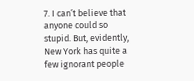7. I can’t believe that anyone could so stupid. But, evidently, New York has quite a few ignorant people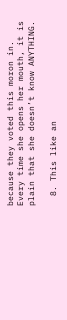because they voted this moron in. Every time she opens her mouth, it is plain that she doesn’t know ANYTHING.

  8. This like an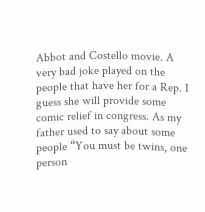Abbot and Costello movie. A very bad joke played on the people that have her for a Rep. I guess she will provide some comic relief in congress. As my father used to say about some people “You must be twins, one person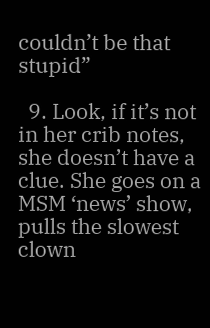couldn’t be that stupid”

  9. Look, if it’s not in her crib notes, she doesn’t have a clue. She goes on a MSM ‘news’ show, pulls the slowest clown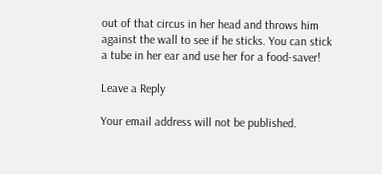out of that circus in her head and throws him against the wall to see if he sticks. You can stick a tube in her ear and use her for a food-saver!

Leave a Reply

Your email address will not be published.